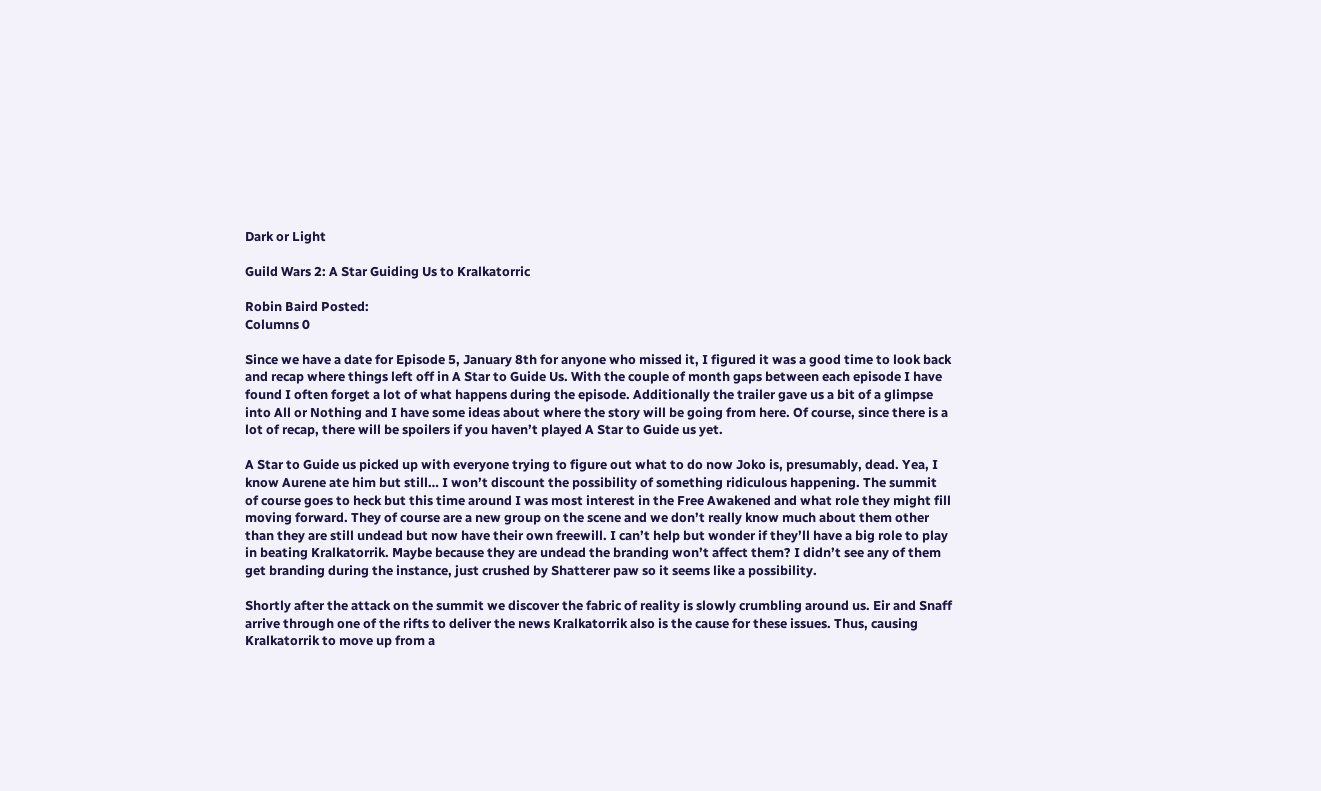Dark or Light

Guild Wars 2: A Star Guiding Us to Kralkatorric

Robin Baird Posted:
Columns 0

Since we have a date for Episode 5, January 8th for anyone who missed it, I figured it was a good time to look back and recap where things left off in A Star to Guide Us. With the couple of month gaps between each episode I have found I often forget a lot of what happens during the episode. Additionally the trailer gave us a bit of a glimpse into All or Nothing and I have some ideas about where the story will be going from here. Of course, since there is a lot of recap, there will be spoilers if you haven’t played A Star to Guide us yet.

A Star to Guide us picked up with everyone trying to figure out what to do now Joko is, presumably, dead. Yea, I know Aurene ate him but still… I won’t discount the possibility of something ridiculous happening. The summit of course goes to heck but this time around I was most interest in the Free Awakened and what role they might fill moving forward. They of course are a new group on the scene and we don’t really know much about them other than they are still undead but now have their own freewill. I can’t help but wonder if they’ll have a big role to play in beating Kralkatorrik. Maybe because they are undead the branding won’t affect them? I didn’t see any of them get branding during the instance, just crushed by Shatterer paw so it seems like a possibility.

Shortly after the attack on the summit we discover the fabric of reality is slowly crumbling around us. Eir and Snaff arrive through one of the rifts to deliver the news Kralkatorrik also is the cause for these issues. Thus, causing Kralkatorrik to move up from a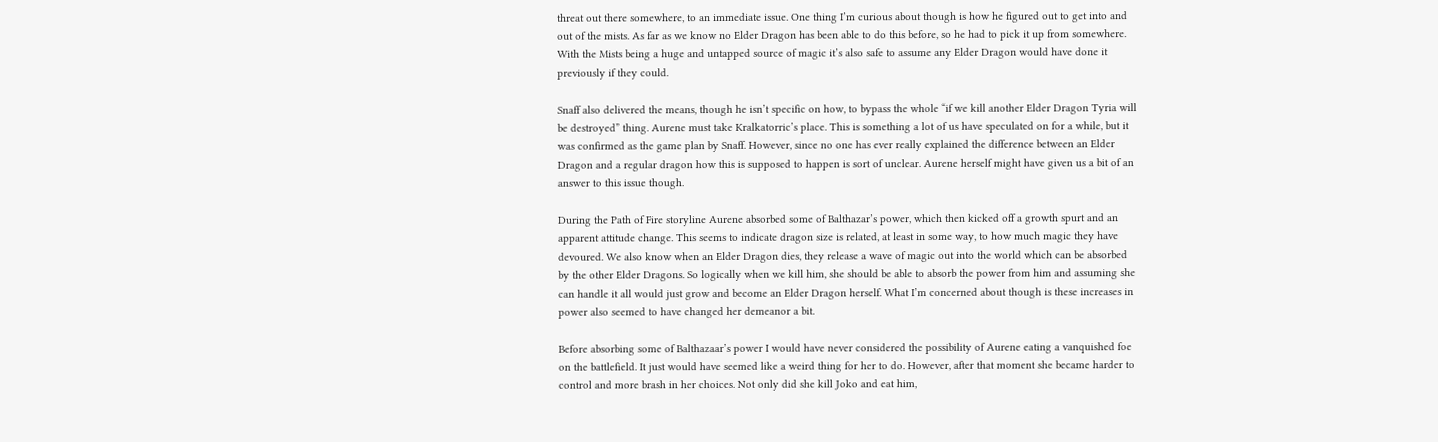threat out there somewhere, to an immediate issue. One thing I’m curious about though is how he figured out to get into and out of the mists. As far as we know no Elder Dragon has been able to do this before, so he had to pick it up from somewhere. With the Mists being a huge and untapped source of magic it’s also safe to assume any Elder Dragon would have done it previously if they could.

Snaff also delivered the means, though he isn’t specific on how, to bypass the whole “if we kill another Elder Dragon Tyria will be destroyed” thing. Aurene must take Kralkatorric’s place. This is something a lot of us have speculated on for a while, but it was confirmed as the game plan by Snaff. However, since no one has ever really explained the difference between an Elder Dragon and a regular dragon how this is supposed to happen is sort of unclear. Aurene herself might have given us a bit of an answer to this issue though.

During the Path of Fire storyline Aurene absorbed some of Balthazar’s power, which then kicked off a growth spurt and an apparent attitude change. This seems to indicate dragon size is related, at least in some way, to how much magic they have devoured. We also know when an Elder Dragon dies, they release a wave of magic out into the world which can be absorbed by the other Elder Dragons. So logically when we kill him, she should be able to absorb the power from him and assuming she can handle it all would just grow and become an Elder Dragon herself. What I’m concerned about though is these increases in power also seemed to have changed her demeanor a bit.

Before absorbing some of Balthazaar’s power I would have never considered the possibility of Aurene eating a vanquished foe on the battlefield. It just would have seemed like a weird thing for her to do. However, after that moment she became harder to control and more brash in her choices. Not only did she kill Joko and eat him,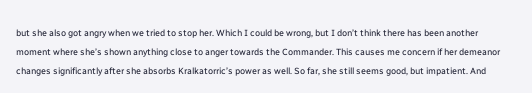but she also got angry when we tried to stop her. Which I could be wrong, but I don’t think there has been another moment where she’s shown anything close to anger towards the Commander. This causes me concern if her demeanor changes significantly after she absorbs Kralkatorric’s power as well. So far, she still seems good, but impatient. And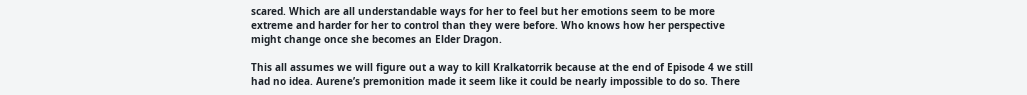scared. Which are all understandable ways for her to feel but her emotions seem to be more extreme and harder for her to control than they were before. Who knows how her perspective might change once she becomes an Elder Dragon.

This all assumes we will figure out a way to kill Kralkatorrik because at the end of Episode 4 we still had no idea. Aurene’s premonition made it seem like it could be nearly impossible to do so. There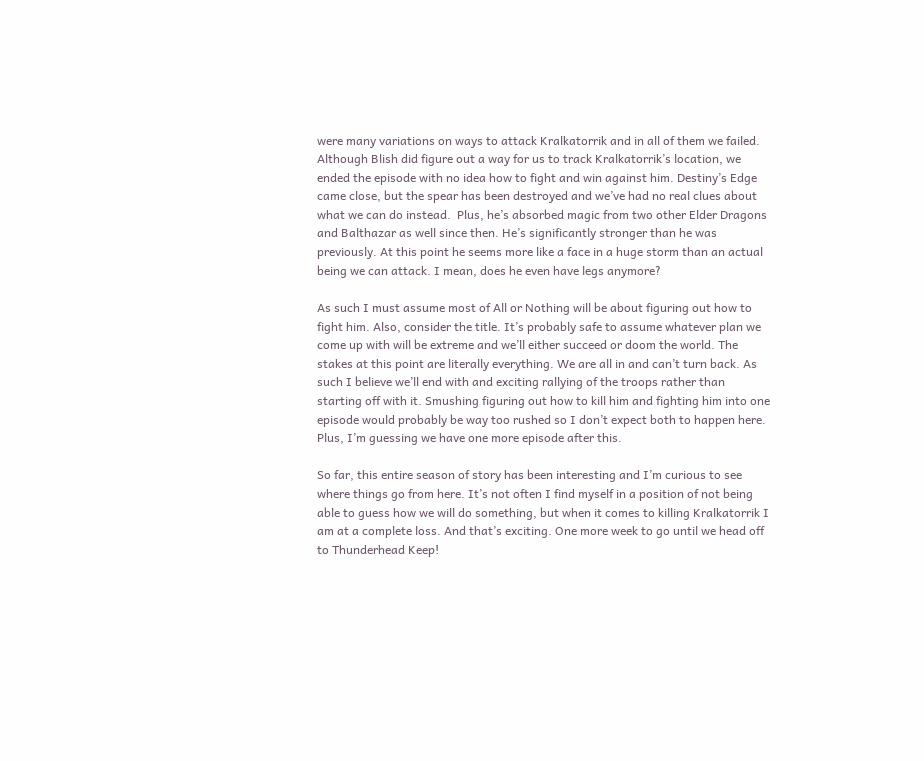were many variations on ways to attack Kralkatorrik and in all of them we failed. Although Blish did figure out a way for us to track Kralkatorrik’s location, we ended the episode with no idea how to fight and win against him. Destiny’s Edge came close, but the spear has been destroyed and we’ve had no real clues about what we can do instead.  Plus, he’s absorbed magic from two other Elder Dragons and Balthazar as well since then. He’s significantly stronger than he was previously. At this point he seems more like a face in a huge storm than an actual being we can attack. I mean, does he even have legs anymore?

As such I must assume most of All or Nothing will be about figuring out how to fight him. Also, consider the title. It’s probably safe to assume whatever plan we come up with will be extreme and we’ll either succeed or doom the world. The stakes at this point are literally everything. We are all in and can’t turn back. As such I believe we’ll end with and exciting rallying of the troops rather than starting off with it. Smushing figuring out how to kill him and fighting him into one episode would probably be way too rushed so I don’t expect both to happen here. Plus, I’m guessing we have one more episode after this.

So far, this entire season of story has been interesting and I’m curious to see where things go from here. It’s not often I find myself in a position of not being able to guess how we will do something, but when it comes to killing Kralkatorrik I am at a complete loss. And that’s exciting. One more week to go until we head off to Thunderhead Keep!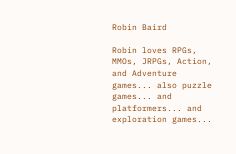Robin Baird

Robin loves RPGs, MMOs, JRPGs, Action, and Adventure games... also puzzle games... and platformers... and exploration games...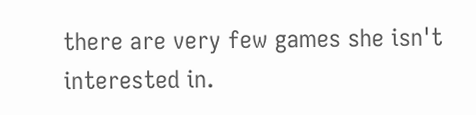there are very few games she isn't interested in.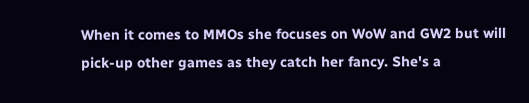When it comes to MMOs she focuses on WoW and GW2 but will pick-up other games as they catch her fancy. She's a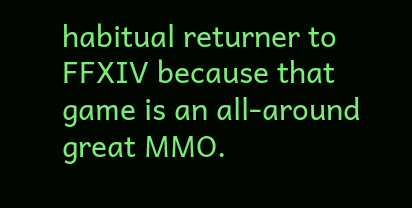habitual returner to FFXIV because that game is an all-around great MMO.